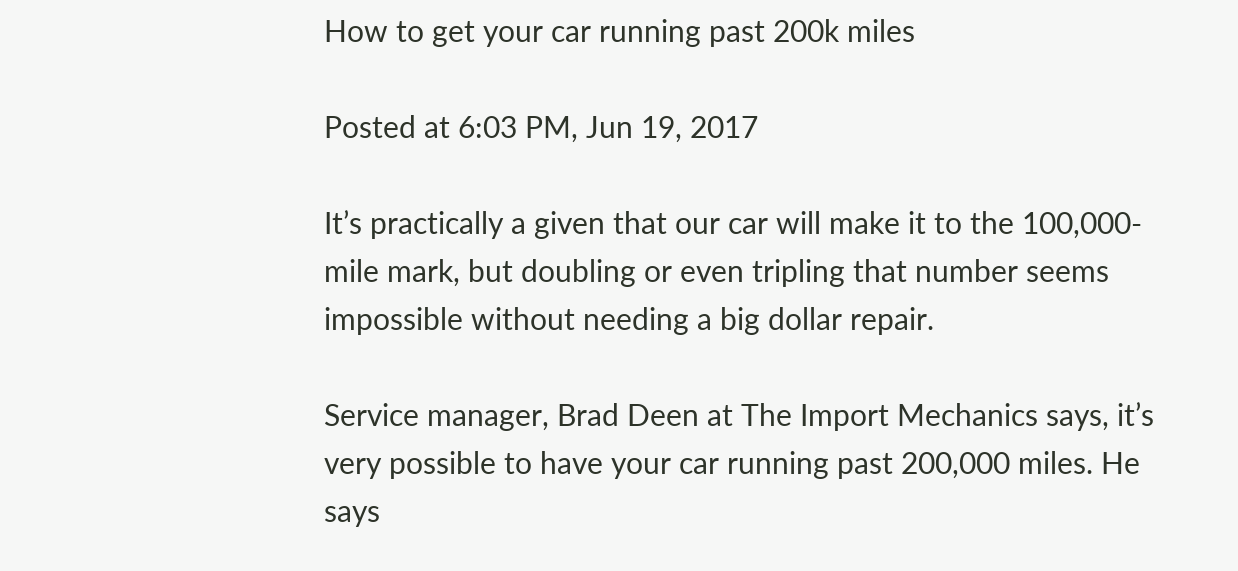How to get your car running past 200k miles

Posted at 6:03 PM, Jun 19, 2017

It’s practically a given that our car will make it to the 100,000-mile mark, but doubling or even tripling that number seems impossible without needing a big dollar repair.

Service manager, Brad Deen at The Import Mechanics says, it’s very possible to have your car running past 200,000 miles. He says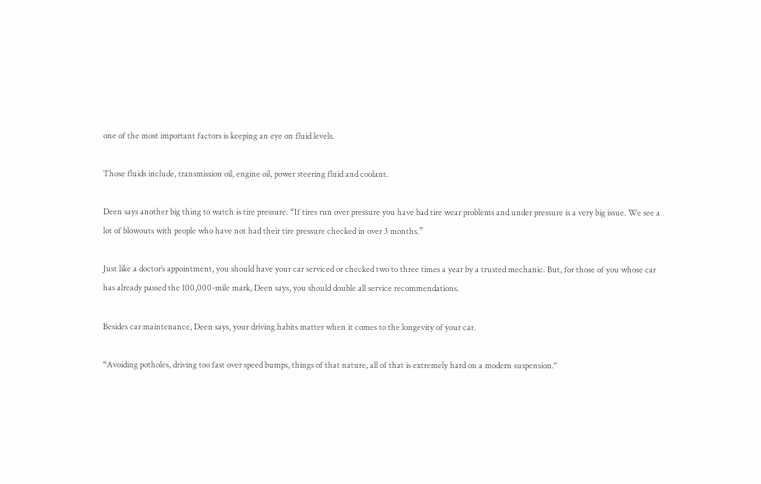one of the most important factors is keeping an eye on fluid levels.

Those fluids include, transmission oil, engine oil, power steering fluid and coolant.

Deen says another big thing to watch is tire pressure. “If tires run over pressure you have bad tire wear problems and under pressure is a very big issue. We see a lot of blowouts with people who have not had their tire pressure checked in over 3 months.”

Just like a doctor’s appointment, you should have your car serviced or checked two to three times a year by a trusted mechanic. But, for those of you whose car has already passed the 100,000-mile mark, Deen says, you should double all service recommendations.

Besides car maintenance, Deen says, your driving habits matter when it comes to the longevity of your car.

“Avoiding potholes, driving too fast over speed bumps, things of that nature, all of that is extremely hard on a modern suspension."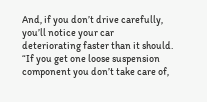And, if you don’t drive carefully, you’ll notice your car deteriorating faster than it should. “If you get one loose suspension component you don’t take care of,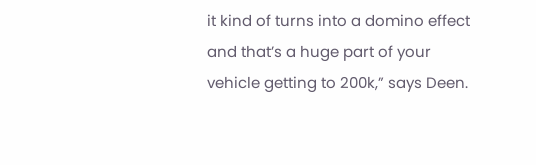it kind of turns into a domino effect and that’s a huge part of your vehicle getting to 200k,” says Deen.